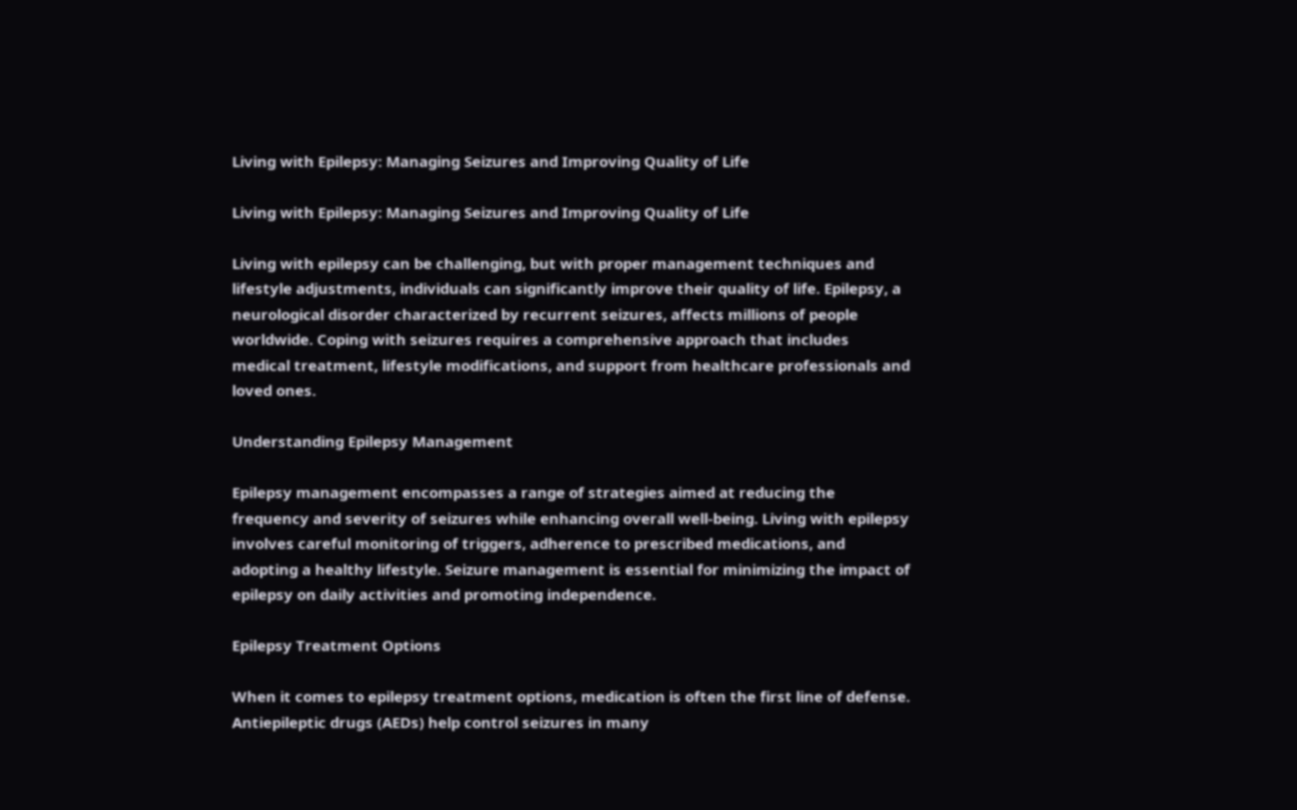Living with Epilepsy: Managing Seizures and Improving Quality of Life

Living with Epilepsy: Managing Seizures and Improving Quality of Life

Living with epilepsy can be challenging, but with proper management techniques and lifestyle adjustments, individuals can significantly improve their quality of life. Epilepsy, a neurological disorder characterized by recurrent seizures, affects millions of people worldwide. Coping with seizures requires a comprehensive approach that includes medical treatment, lifestyle modifications, and support from healthcare professionals and loved ones.

Understanding Epilepsy Management

Epilepsy management encompasses a range of strategies aimed at reducing the frequency and severity of seizures while enhancing overall well-being. Living with epilepsy involves careful monitoring of triggers, adherence to prescribed medications, and adopting a healthy lifestyle. Seizure management is essential for minimizing the impact of epilepsy on daily activities and promoting independence.

Epilepsy Treatment Options

When it comes to epilepsy treatment options, medication is often the first line of defense. Antiepileptic drugs (AEDs) help control seizures in many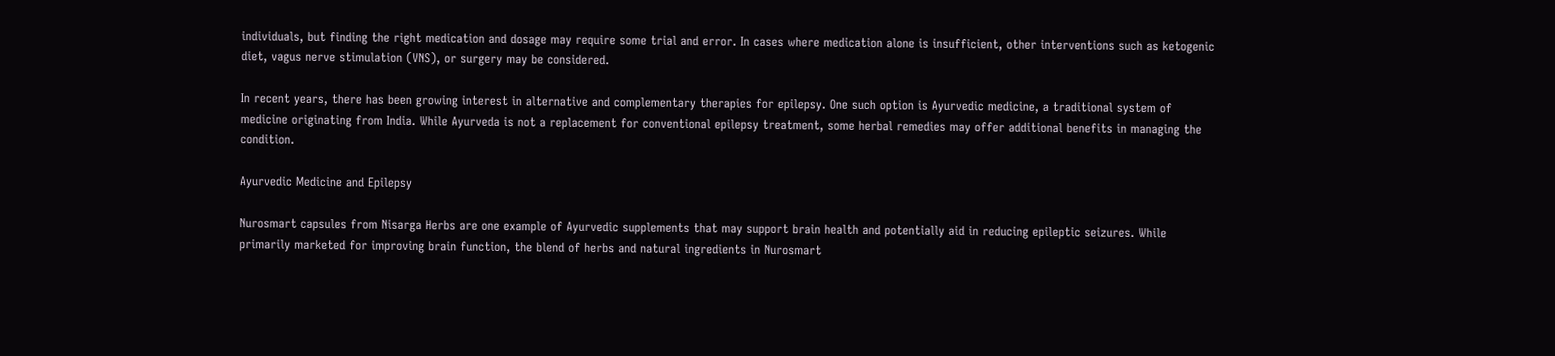individuals, but finding the right medication and dosage may require some trial and error. In cases where medication alone is insufficient, other interventions such as ketogenic diet, vagus nerve stimulation (VNS), or surgery may be considered.

In recent years, there has been growing interest in alternative and complementary therapies for epilepsy. One such option is Ayurvedic medicine, a traditional system of medicine originating from India. While Ayurveda is not a replacement for conventional epilepsy treatment, some herbal remedies may offer additional benefits in managing the condition.

Ayurvedic Medicine and Epilepsy

Nurosmart capsules from Nisarga Herbs are one example of Ayurvedic supplements that may support brain health and potentially aid in reducing epileptic seizures. While primarily marketed for improving brain function, the blend of herbs and natural ingredients in Nurosmart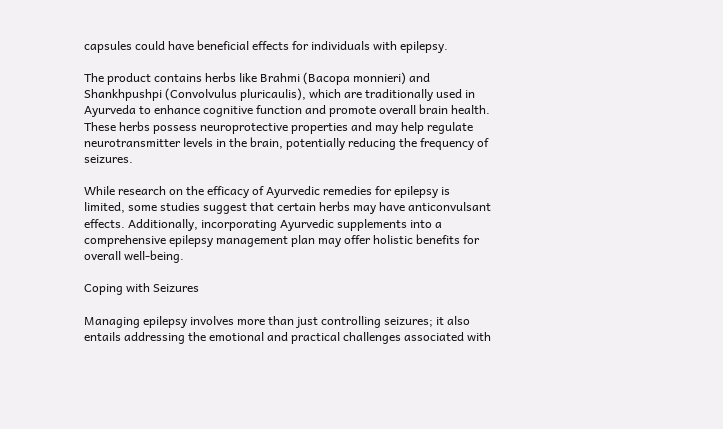capsules could have beneficial effects for individuals with epilepsy.

The product contains herbs like Brahmi (Bacopa monnieri) and Shankhpushpi (Convolvulus pluricaulis), which are traditionally used in Ayurveda to enhance cognitive function and promote overall brain health. These herbs possess neuroprotective properties and may help regulate neurotransmitter levels in the brain, potentially reducing the frequency of seizures.

While research on the efficacy of Ayurvedic remedies for epilepsy is limited, some studies suggest that certain herbs may have anticonvulsant effects. Additionally, incorporating Ayurvedic supplements into a comprehensive epilepsy management plan may offer holistic benefits for overall well-being.

Coping with Seizures

Managing epilepsy involves more than just controlling seizures; it also entails addressing the emotional and practical challenges associated with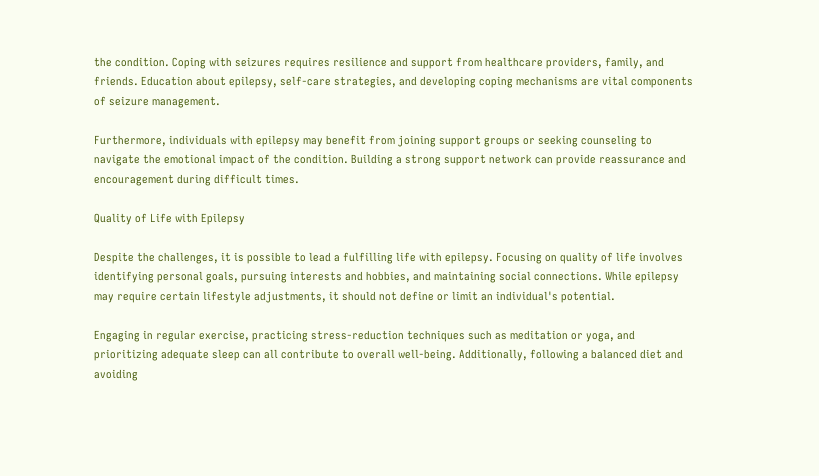the condition. Coping with seizures requires resilience and support from healthcare providers, family, and friends. Education about epilepsy, self-care strategies, and developing coping mechanisms are vital components of seizure management.

Furthermore, individuals with epilepsy may benefit from joining support groups or seeking counseling to navigate the emotional impact of the condition. Building a strong support network can provide reassurance and encouragement during difficult times.

Quality of Life with Epilepsy

Despite the challenges, it is possible to lead a fulfilling life with epilepsy. Focusing on quality of life involves identifying personal goals, pursuing interests and hobbies, and maintaining social connections. While epilepsy may require certain lifestyle adjustments, it should not define or limit an individual's potential.

Engaging in regular exercise, practicing stress-reduction techniques such as meditation or yoga, and prioritizing adequate sleep can all contribute to overall well-being. Additionally, following a balanced diet and avoiding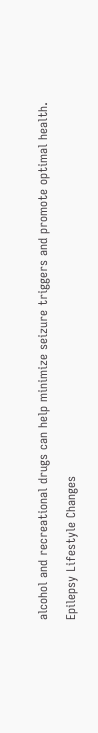alcohol and recreational drugs can help minimize seizure triggers and promote optimal health.

Epilepsy Lifestyle Changes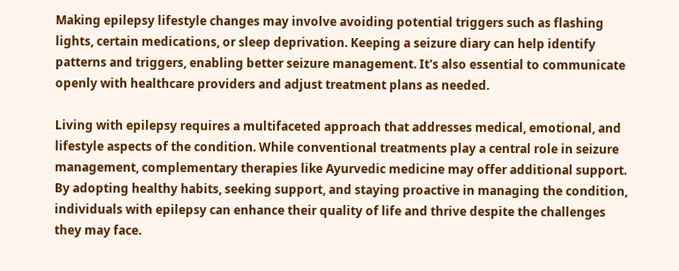Making epilepsy lifestyle changes may involve avoiding potential triggers such as flashing lights, certain medications, or sleep deprivation. Keeping a seizure diary can help identify patterns and triggers, enabling better seizure management. It's also essential to communicate openly with healthcare providers and adjust treatment plans as needed.

Living with epilepsy requires a multifaceted approach that addresses medical, emotional, and lifestyle aspects of the condition. While conventional treatments play a central role in seizure management, complementary therapies like Ayurvedic medicine may offer additional support. By adopting healthy habits, seeking support, and staying proactive in managing the condition, individuals with epilepsy can enhance their quality of life and thrive despite the challenges they may face.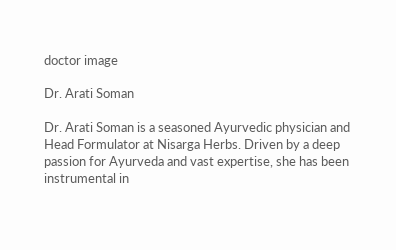doctor image

Dr. Arati Soman

Dr. Arati Soman is a seasoned Ayurvedic physician and Head Formulator at Nisarga Herbs. Driven by a deep passion for Ayurveda and vast expertise, she has been instrumental in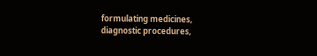formulating medicines, diagnostic procedures,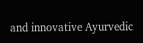and innovative Ayurvedic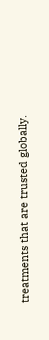treatments that are trusted globally.